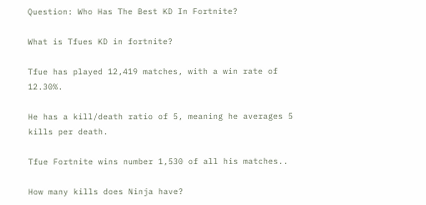Question: Who Has The Best KD In Fortnite?

What is Tfues KD in fortnite?

Tfue has played 12,419 matches, with a win rate of 12.30%.

He has a kill/death ratio of 5, meaning he averages 5 kills per death.

Tfue Fortnite wins number 1,530 of all his matches..

How many kills does Ninja have?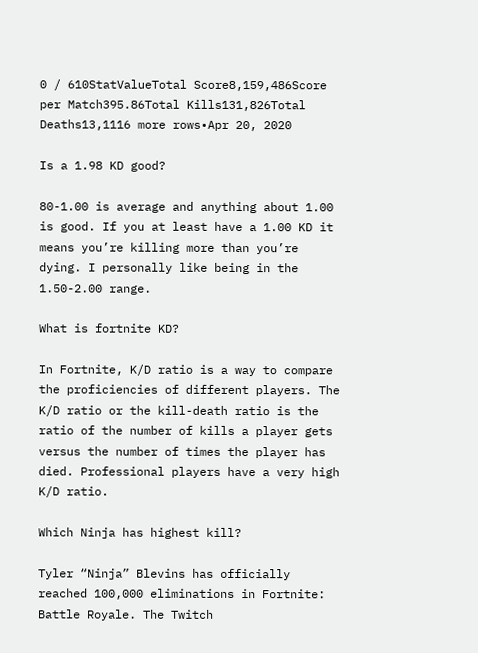0 / 610StatValueTotal Score8,159,486Score per Match395.86Total Kills131,826Total Deaths13,1116 more rows•Apr 20, 2020

Is a 1.98 KD good?

80-1.00 is average and anything about 1.00 is good. If you at least have a 1.00 KD it means you’re killing more than you’re dying. I personally like being in the 1.50-2.00 range.

What is fortnite KD?

In Fortnite, K/D ratio is a way to compare the proficiencies of different players. The K/D ratio or the kill-death ratio is the ratio of the number of kills a player gets versus the number of times the player has died. Professional players have a very high K/D ratio.

Which Ninja has highest kill?

Tyler “Ninja” Blevins has officially reached 100,000 eliminations in Fortnite: Battle Royale. The Twitch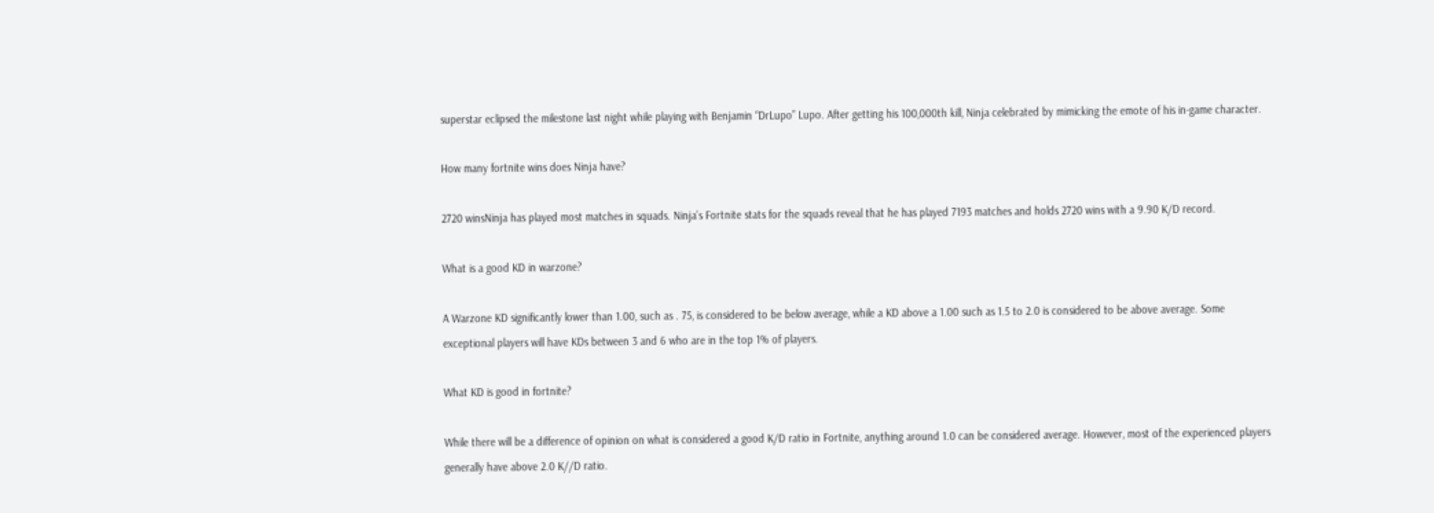superstar eclipsed the milestone last night while playing with Benjamin “DrLupo” Lupo. After getting his 100,000th kill, Ninja celebrated by mimicking the emote of his in-game character.

How many fortnite wins does Ninja have?

2720 winsNinja has played most matches in squads. Ninja’s Fortnite stats for the squads reveal that he has played 7193 matches and holds 2720 wins with a 9.90 K/D record.

What is a good KD in warzone?

A Warzone KD significantly lower than 1.00, such as . 75, is considered to be below average, while a KD above a 1.00 such as 1.5 to 2.0 is considered to be above average. Some exceptional players will have KDs between 3 and 6 who are in the top 1% of players.

What KD is good in fortnite?

While there will be a difference of opinion on what is considered a good K/D ratio in Fortnite, anything around 1.0 can be considered average. However, most of the experienced players generally have above 2.0 K//D ratio.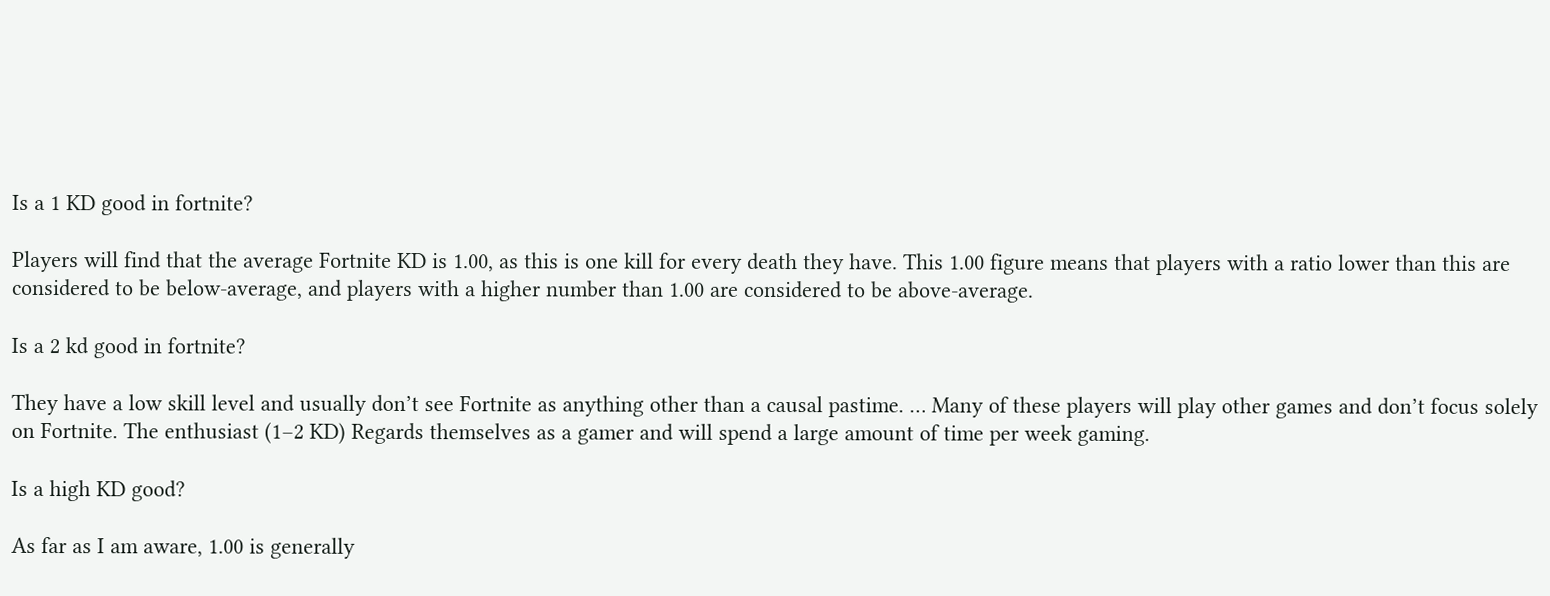Is a 1 KD good in fortnite?

Players will find that the average Fortnite KD is 1.00, as this is one kill for every death they have. This 1.00 figure means that players with a ratio lower than this are considered to be below-average, and players with a higher number than 1.00 are considered to be above-average.

Is a 2 kd good in fortnite?

They have a low skill level and usually don’t see Fortnite as anything other than a causal pastime. … Many of these players will play other games and don’t focus solely on Fortnite. The enthusiast (1–2 KD) Regards themselves as a gamer and will spend a large amount of time per week gaming.

Is a high KD good?

As far as I am aware, 1.00 is generally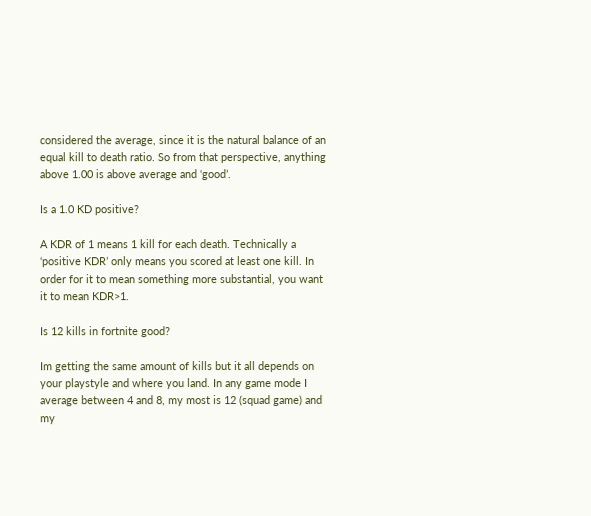considered the average, since it is the natural balance of an equal kill to death ratio. So from that perspective, anything above 1.00 is above average and ‘good’.

Is a 1.0 KD positive?

A KDR of 1 means 1 kill for each death. Technically a ‘positive KDR’ only means you scored at least one kill. In order for it to mean something more substantial, you want it to mean KDR>1.

Is 12 kills in fortnite good?

Im getting the same amount of kills but it all depends on your playstyle and where you land. In any game mode I average between 4 and 8, my most is 12 (squad game) and my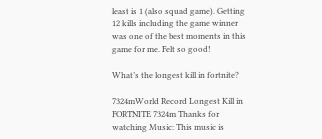least is 1 (also squad game). Getting 12 kills including the game winner was one of the best moments in this game for me. Felt so good!

What’s the longest kill in fortnite?

7324mWorld Record Longest Kill in FORTNITE 7324m Thanks for watching Music: This music is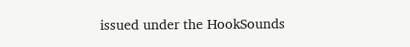issued under the HookSounds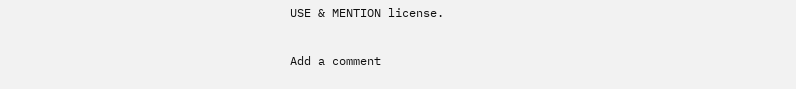USE & MENTION license.

Add a comment